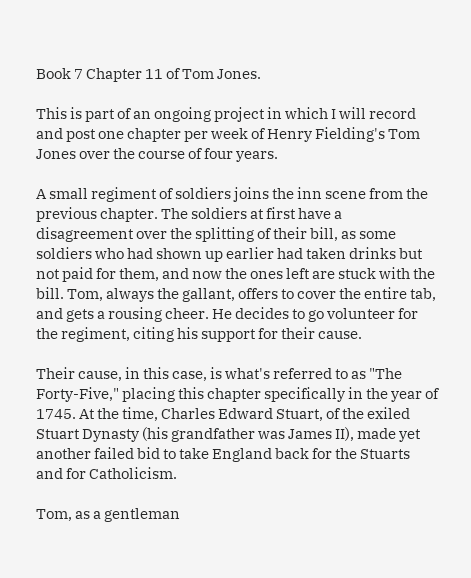Book 7 Chapter 11 of Tom Jones.

This is part of an ongoing project in which I will record and post one chapter per week of Henry Fielding's Tom Jones over the course of four years.

A small regiment of soldiers joins the inn scene from the previous chapter. The soldiers at first have a disagreement over the splitting of their bill, as some soldiers who had shown up earlier had taken drinks but not paid for them, and now the ones left are stuck with the bill. Tom, always the gallant, offers to cover the entire tab, and gets a rousing cheer. He decides to go volunteer for the regiment, citing his support for their cause.

Their cause, in this case, is what's referred to as "The Forty-Five," placing this chapter specifically in the year of 1745. At the time, Charles Edward Stuart, of the exiled Stuart Dynasty (his grandfather was James II), made yet another failed bid to take England back for the Stuarts and for Catholicism.

Tom, as a gentleman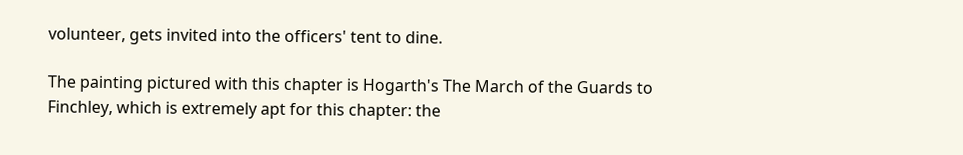volunteer, gets invited into the officers' tent to dine.

The painting pictured with this chapter is Hogarth's The March of the Guards to Finchley, which is extremely apt for this chapter: the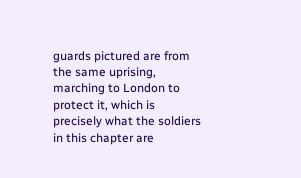guards pictured are from the same uprising, marching to London to protect it, which is precisely what the soldiers in this chapter are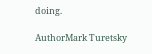doing.

AuthorMark Turetsky